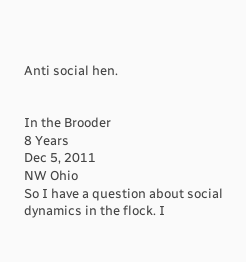Anti social hen.


In the Brooder
8 Years
Dec 5, 2011
NW Ohio
So I have a question about social dynamics in the flock. I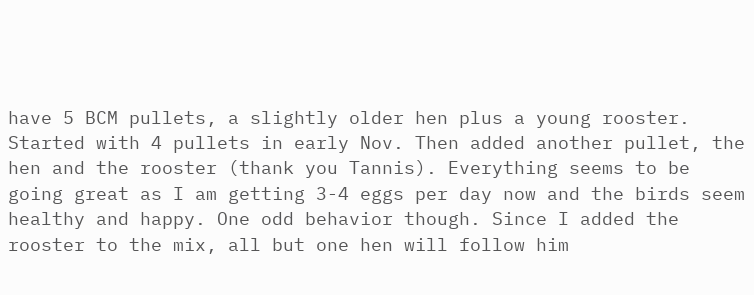have 5 BCM pullets, a slightly older hen plus a young rooster. Started with 4 pullets in early Nov. Then added another pullet, the hen and the rooster (thank you Tannis). Everything seems to be going great as I am getting 3-4 eggs per day now and the birds seem healthy and happy. One odd behavior though. Since I added the rooster to the mix, all but one hen will follow him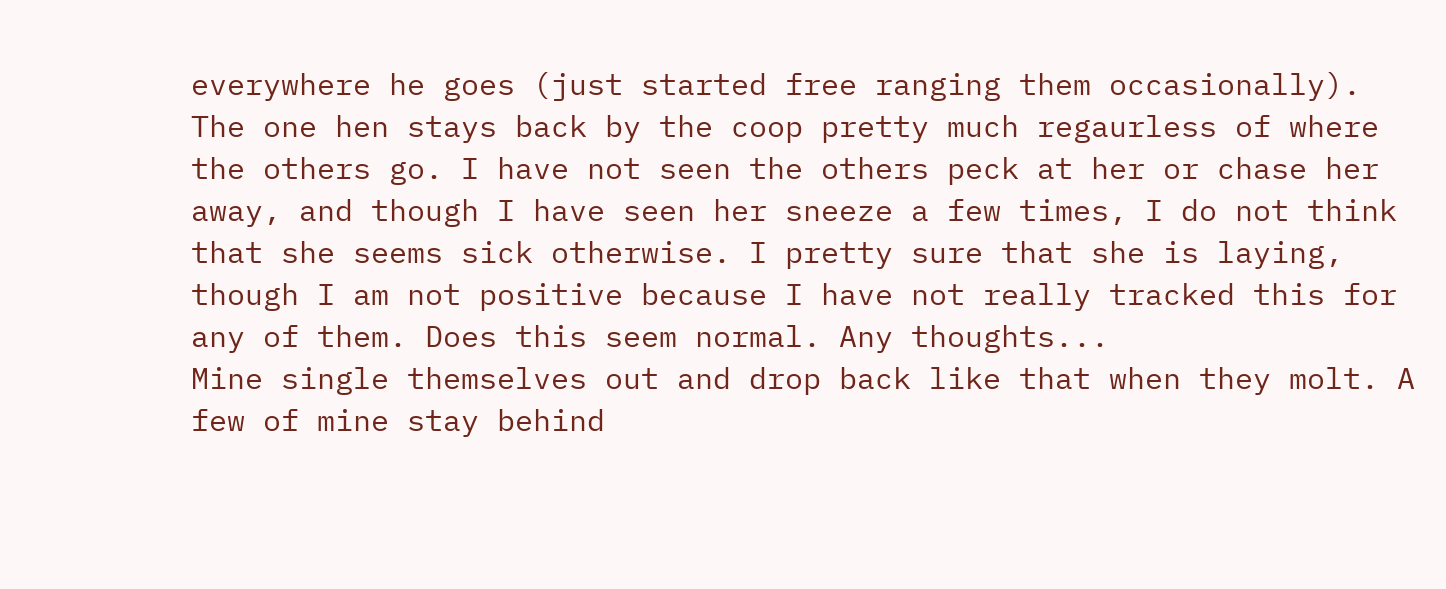everywhere he goes (just started free ranging them occasionally). The one hen stays back by the coop pretty much regaurless of where the others go. I have not seen the others peck at her or chase her away, and though I have seen her sneeze a few times, I do not think that she seems sick otherwise. I pretty sure that she is laying, though I am not positive because I have not really tracked this for any of them. Does this seem normal. Any thoughts...
Mine single themselves out and drop back like that when they molt. A few of mine stay behind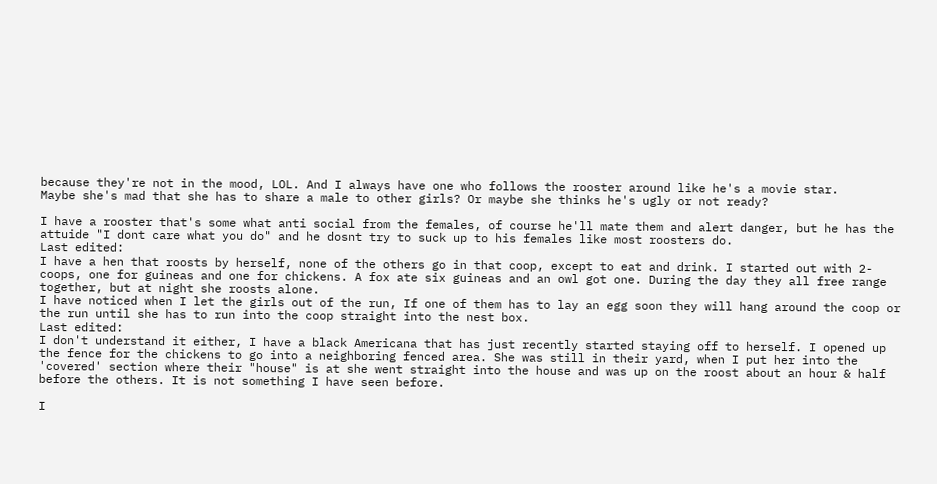because they're not in the mood, LOL. And I always have one who follows the rooster around like he's a movie star.
Maybe she's mad that she has to share a male to other girls? Or maybe she thinks he's ugly or not ready?

I have a rooster that's some what anti social from the females, of course he'll mate them and alert danger, but he has the attuide "I dont care what you do" and he dosnt try to suck up to his females like most roosters do.
Last edited:
I have a hen that roosts by herself, none of the others go in that coop, except to eat and drink. I started out with 2-coops, one for guineas and one for chickens. A fox ate six guineas and an owl got one. During the day they all free range together, but at night she roosts alone.
I have noticed when I let the girls out of the run, If one of them has to lay an egg soon they will hang around the coop or the run until she has to run into the coop straight into the nest box.
Last edited:
I don't understand it either, I have a black Americana that has just recently started staying off to herself. I opened up the fence for the chickens to go into a neighboring fenced area. She was still in their yard, when I put her into the 'covered' section where their "house" is at she went straight into the house and was up on the roost about an hour & half before the others. It is not something I have seen before.

I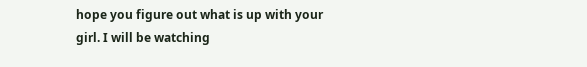hope you figure out what is up with your girl. I will be watching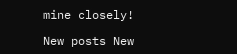mine closely!

New posts New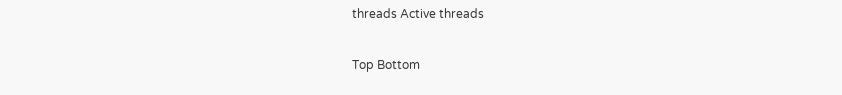threads Active threads

Top Bottom